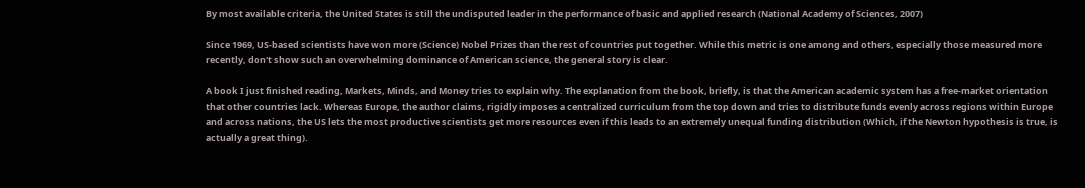By most available criteria, the United States is still the undisputed leader in the performance of basic and applied research (National Academy of Sciences, 2007)

Since 1969, US-based scientists have won more (Science) Nobel Prizes than the rest of countries put together. While this metric is one among and others, especially those measured more recently, don't show such an overwhelming dominance of American science, the general story is clear.

A book I just finished reading, Markets, Minds, and Money tries to explain why. The explanation from the book, briefly, is that the American academic system has a free-market orientation that other countries lack. Whereas Europe, the author claims, rigidly imposes a centralized curriculum from the top down and tries to distribute funds evenly across regions within Europe and across nations, the US lets the most productive scientists get more resources even if this leads to an extremely unequal funding distribution (Which, if the Newton hypothesis is true, is actually a great thing).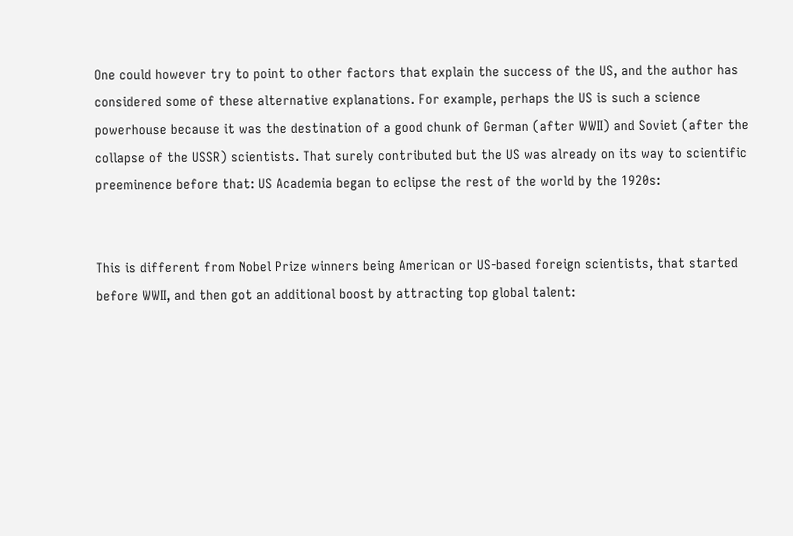One could however try to point to other factors that explain the success of the US, and the author has considered some of these alternative explanations. For example, perhaps the US is such a science powerhouse because it was the destination of a good chunk of German (after WWII) and Soviet (after the collapse of the USSR) scientists. That surely contributed but the US was already on its way to scientific preeminence before that: US Academia began to eclipse the rest of the world by the 1920s:


This is different from Nobel Prize winners being American or US-based foreign scientists, that started before WWII, and then got an additional boost by attracting top global talent: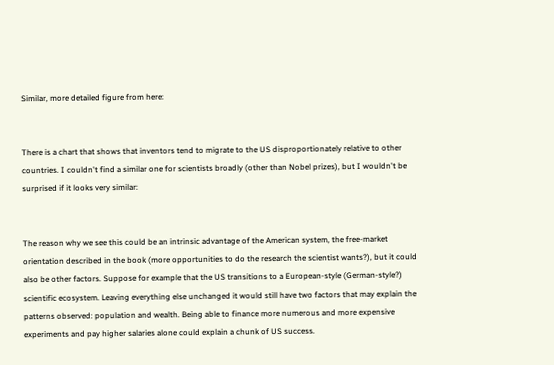Similar, more detailed figure from here:


There is a chart that shows that inventors tend to migrate to the US disproportionately relative to other countries. I couldn't find a similar one for scientists broadly (other than Nobel prizes), but I wouldn't be surprised if it looks very similar:


The reason why we see this could be an intrinsic advantage of the American system, the free-market orientation described in the book (more opportunities to do the research the scientist wants?), but it could also be other factors. Suppose for example that the US transitions to a European-style (German-style?) scientific ecosystem. Leaving everything else unchanged it would still have two factors that may explain the patterns observed: population and wealth. Being able to finance more numerous and more expensive experiments and pay higher salaries alone could explain a chunk of US success.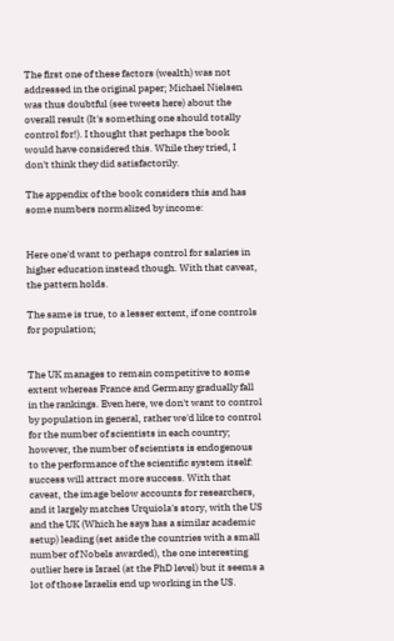The first one of these factors (wealth) was not addressed in the original paper; Michael Nielsen was thus doubtful (see tweets here) about the overall result (It's something one should totally control for!). I thought that perhaps the book would have considered this. While they tried, I don't think they did satisfactorily.

The appendix of the book considers this and has some numbers normalized by income:


Here one'd want to perhaps control for salaries in higher education instead though. With that caveat, the pattern holds.

The same is true, to a lesser extent, if one controls for population;


The UK manages to remain competitive to some extent whereas France and Germany gradually fall in the rankings. Even here, we don't want to control by population in general, rather we'd like to control for the number of scientists in each country; however, the number of scientists is endogenous to the performance of the scientific system itself: success will attract more success. With that caveat, the image below accounts for researchers, and it largely matches Urquiola's story, with the US and the UK (Which he says has a similar academic setup) leading (set aside the countries with a small number of Nobels awarded), the one interesting outlier here is Israel (at the PhD level) but it seems a lot of those Israelis end up working in the US.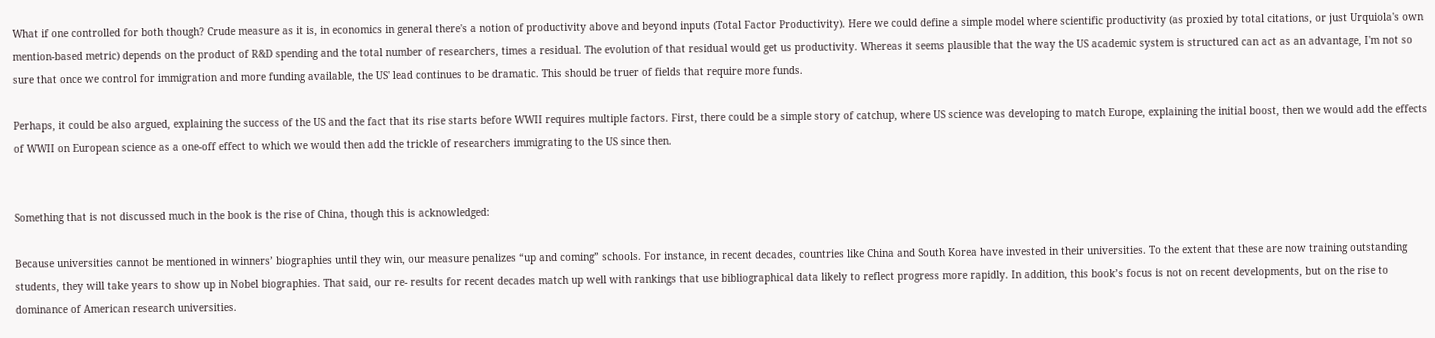What if one controlled for both though? Crude measure as it is, in economics in general there's a notion of productivity above and beyond inputs (Total Factor Productivity). Here we could define a simple model where scientific productivity (as proxied by total citations, or just Urquiola's own mention-based metric) depends on the product of R&D spending and the total number of researchers, times a residual. The evolution of that residual would get us productivity. Whereas it seems plausible that the way the US academic system is structured can act as an advantage, I'm not so sure that once we control for immigration and more funding available, the US' lead continues to be dramatic. This should be truer of fields that require more funds.

Perhaps, it could be also argued, explaining the success of the US and the fact that its rise starts before WWII requires multiple factors. First, there could be a simple story of catchup, where US science was developing to match Europe, explaining the initial boost, then we would add the effects of WWII on European science as a one-off effect to which we would then add the trickle of researchers immigrating to the US since then.


Something that is not discussed much in the book is the rise of China, though this is acknowledged:

Because universities cannot be mentioned in winners’ biographies until they win, our measure penalizes “up and coming” schools. For instance, in recent decades, countries like China and South Korea have invested in their universities. To the extent that these are now training outstanding students, they will take years to show up in Nobel biographies. That said, our re- results for recent decades match up well with rankings that use bibliographical data likely to reflect progress more rapidly. In addition, this book’s focus is not on recent developments, but on the rise to dominance of American research universities.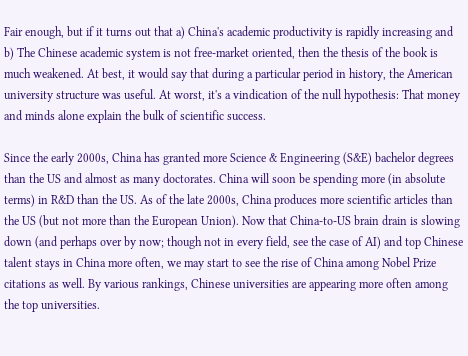Fair enough, but if it turns out that a) China's academic productivity is rapidly increasing and b) The Chinese academic system is not free-market oriented, then the thesis of the book is much weakened. At best, it would say that during a particular period in history, the American university structure was useful. At worst, it's a vindication of the null hypothesis: That money and minds alone explain the bulk of scientific success.

Since the early 2000s, China has granted more Science & Engineering (S&E) bachelor degrees than the US and almost as many doctorates. China will soon be spending more (in absolute terms) in R&D than the US. As of the late 2000s, China produces more scientific articles than the US (but not more than the European Union). Now that China-to-US brain drain is slowing down (and perhaps over by now; though not in every field, see the case of AI) and top Chinese talent stays in China more often, we may start to see the rise of China among Nobel Prize citations as well. By various rankings, Chinese universities are appearing more often among the top universities.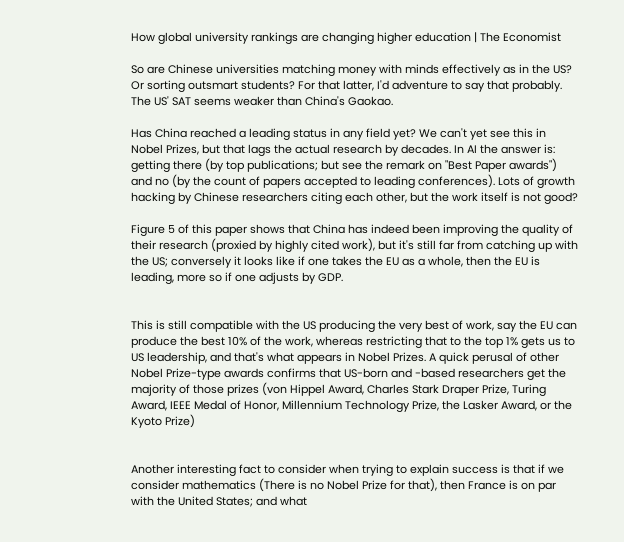How global university rankings are changing higher education | The Economist

So are Chinese universities matching money with minds effectively as in the US? Or sorting outsmart students? For that latter, I'd adventure to say that probably. The US' SAT seems weaker than China's Gaokao.

Has China reached a leading status in any field yet? We can't yet see this in Nobel Prizes, but that lags the actual research by decades. In AI the answer is: getting there (by top publications; but see the remark on "Best Paper awards") and no (by the count of papers accepted to leading conferences). Lots of growth hacking by Chinese researchers citing each other, but the work itself is not good?

Figure 5 of this paper shows that China has indeed been improving the quality of their research (proxied by highly cited work), but it's still far from catching up with the US; conversely it looks like if one takes the EU as a whole, then the EU is leading, more so if one adjusts by GDP.


This is still compatible with the US producing the very best of work, say the EU can produce the best 10% of the work, whereas restricting that to the top 1% gets us to US leadership, and that's what appears in Nobel Prizes. A quick perusal of other Nobel Prize-type awards confirms that US-born and -based researchers get the majority of those prizes (von Hippel Award, Charles Stark Draper Prize, Turing Award, IEEE Medal of Honor, Millennium Technology Prize, the Lasker Award, or the Kyoto Prize)


Another interesting fact to consider when trying to explain success is that if we consider mathematics (There is no Nobel Prize for that), then France is on par with the United States; and what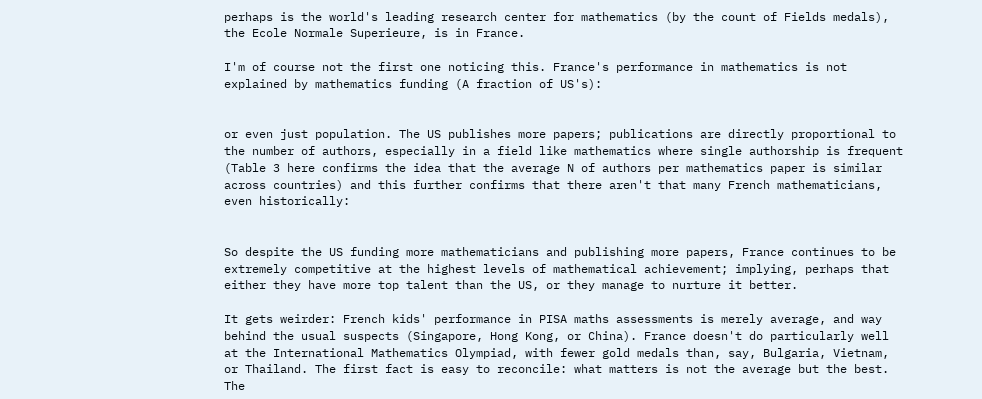perhaps is the world's leading research center for mathematics (by the count of Fields medals), the Ecole Normale Superieure, is in France.

I'm of course not the first one noticing this. France's performance in mathematics is not explained by mathematics funding (A fraction of US's):


or even just population. The US publishes more papers; publications are directly proportional to the number of authors, especially in a field like mathematics where single authorship is frequent (Table 3 here confirms the idea that the average N of authors per mathematics paper is similar across countries) and this further confirms that there aren't that many French mathematicians, even historically:


So despite the US funding more mathematicians and publishing more papers, France continues to be extremely competitive at the highest levels of mathematical achievement; implying, perhaps that either they have more top talent than the US, or they manage to nurture it better.

It gets weirder: French kids' performance in PISA maths assessments is merely average, and way behind the usual suspects (Singapore, Hong Kong, or China). France doesn't do particularly well at the International Mathematics Olympiad, with fewer gold medals than, say, Bulgaria, Vietnam, or Thailand. The first fact is easy to reconcile: what matters is not the average but the best. The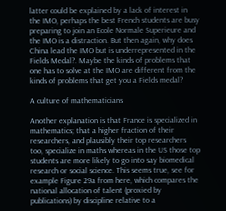latter could be explained by a lack of interest in the IMO, perhaps the best French students are busy preparing to join an Ecole Normale Superieure and the IMO is a distraction. But then again, why does China lead the IMO but is underrepresented in the Fields Medal?. Maybe the kinds of problems that one has to solve at the IMO are different from the kinds of problems that get you a Fields medal?

A culture of mathematicians

Another explanation is that France is specialized in mathematics; that a higher fraction of their researchers, and plausibly their top researchers too, specialize in maths whereas in the US those top students are more likely to go into say biomedical research or social science. This seems true, see for example Figure 29a from here, which compares the national allocation of talent (proxied by publications) by discipline relative to a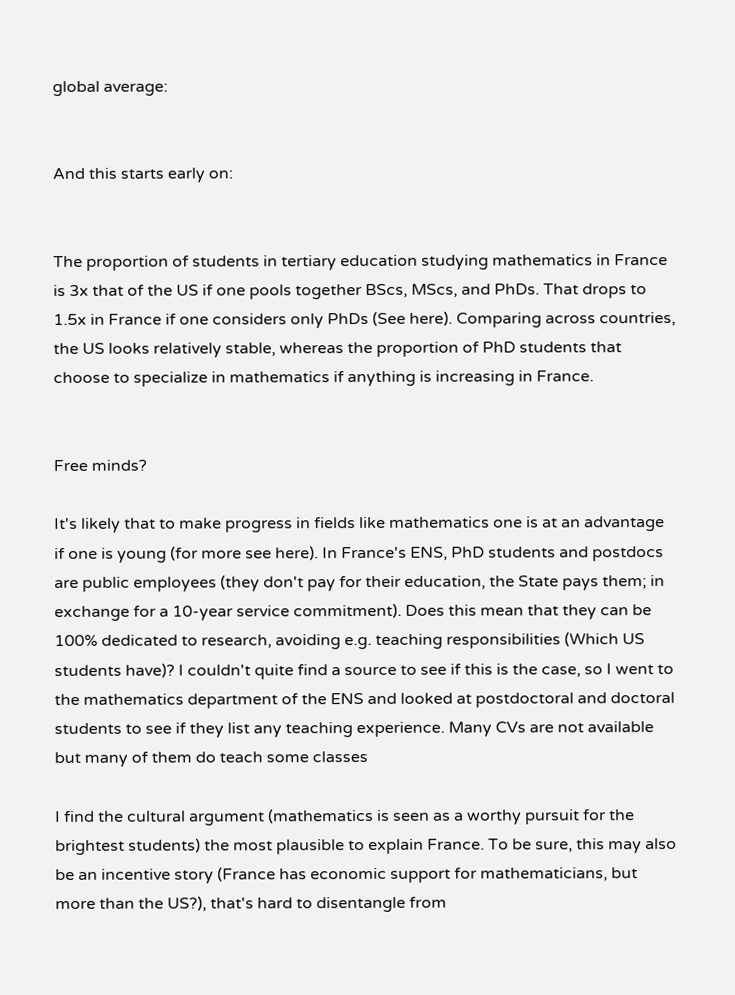global average:


And this starts early on:


The proportion of students in tertiary education studying mathematics in France is 3x that of the US if one pools together BScs, MScs, and PhDs. That drops to 1.5x in France if one considers only PhDs (See here). Comparing across countries, the US looks relatively stable, whereas the proportion of PhD students that choose to specialize in mathematics if anything is increasing in France.


Free minds?

It's likely that to make progress in fields like mathematics one is at an advantage if one is young (for more see here). In France's ENS, PhD students and postdocs are public employees (they don't pay for their education, the State pays them; in exchange for a 10-year service commitment). Does this mean that they can be 100% dedicated to research, avoiding e.g. teaching responsibilities (Which US students have)? I couldn't quite find a source to see if this is the case, so I went to the mathematics department of the ENS and looked at postdoctoral and doctoral students to see if they list any teaching experience. Many CVs are not available but many of them do teach some classes

I find the cultural argument (mathematics is seen as a worthy pursuit for the brightest students) the most plausible to explain France. To be sure, this may also be an incentive story (France has economic support for mathematicians, but more than the US?), that's hard to disentangle from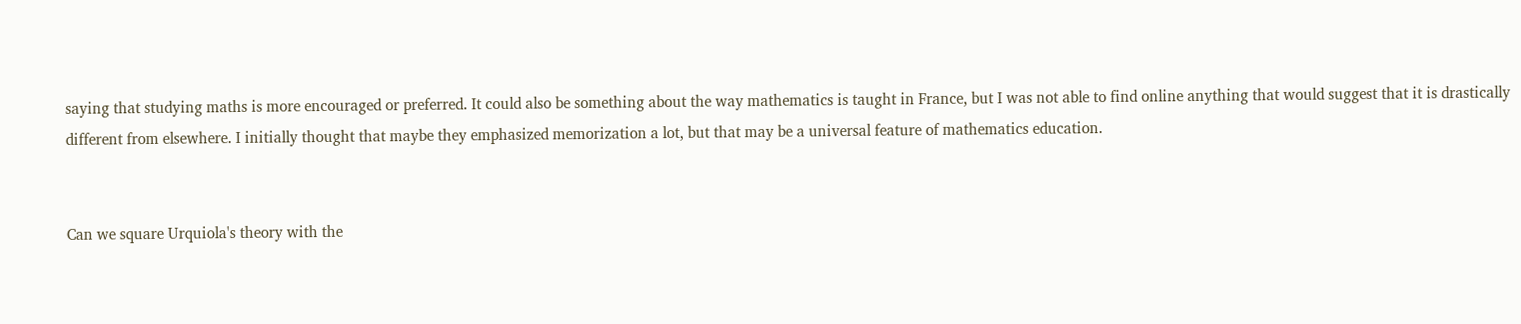saying that studying maths is more encouraged or preferred. It could also be something about the way mathematics is taught in France, but I was not able to find online anything that would suggest that it is drastically different from elsewhere. I initially thought that maybe they emphasized memorization a lot, but that may be a universal feature of mathematics education.


Can we square Urquiola's theory with the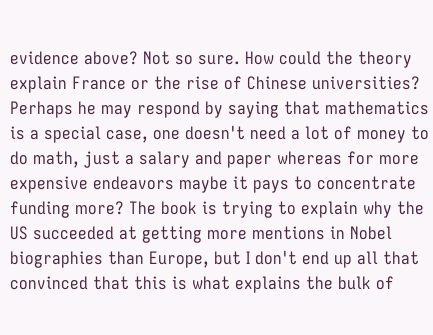evidence above? Not so sure. How could the theory explain France or the rise of Chinese universities? Perhaps he may respond by saying that mathematics is a special case, one doesn't need a lot of money to do math, just a salary and paper whereas for more expensive endeavors maybe it pays to concentrate funding more? The book is trying to explain why the US succeeded at getting more mentions in Nobel biographies than Europe, but I don't end up all that convinced that this is what explains the bulk of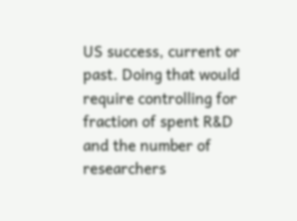US success, current or past. Doing that would require controlling for fraction of spent R&D and the number of researchers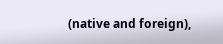(native and foreign),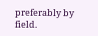preferably by field.